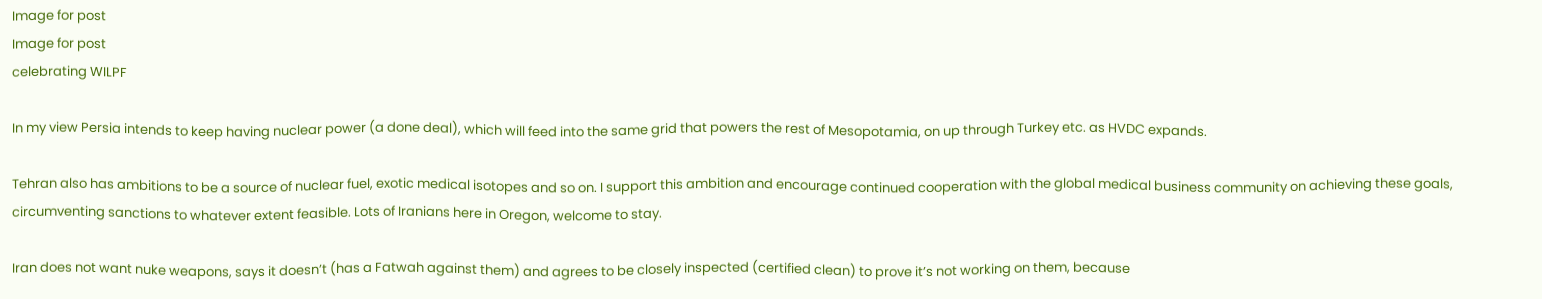Image for post
Image for post
celebrating WILPF

In my view Persia intends to keep having nuclear power (a done deal), which will feed into the same grid that powers the rest of Mesopotamia, on up through Turkey etc. as HVDC expands.

Tehran also has ambitions to be a source of nuclear fuel, exotic medical isotopes and so on. I support this ambition and encourage continued cooperation with the global medical business community on achieving these goals, circumventing sanctions to whatever extent feasible. Lots of Iranians here in Oregon, welcome to stay.

Iran does not want nuke weapons, says it doesn’t (has a Fatwah against them) and agrees to be closely inspected (certified clean) to prove it’s not working on them, because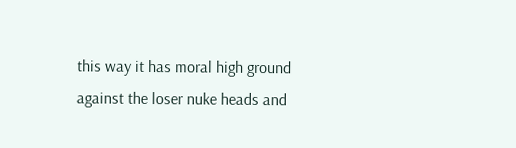this way it has moral high ground against the loser nuke heads and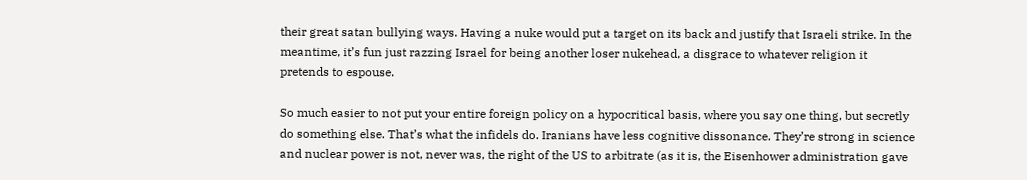their great satan bullying ways. Having a nuke would put a target on its back and justify that Israeli strike. In the meantime, it’s fun just razzing Israel for being another loser nukehead, a disgrace to whatever religion it pretends to espouse.

So much easier to not put your entire foreign policy on a hypocritical basis, where you say one thing, but secretly do something else. That’s what the infidels do. Iranians have less cognitive dissonance. They’re strong in science and nuclear power is not, never was, the right of the US to arbitrate (as it is, the Eisenhower administration gave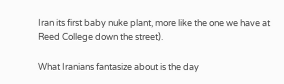Iran its first baby nuke plant, more like the one we have at Reed College down the street).

What Iranians fantasize about is the day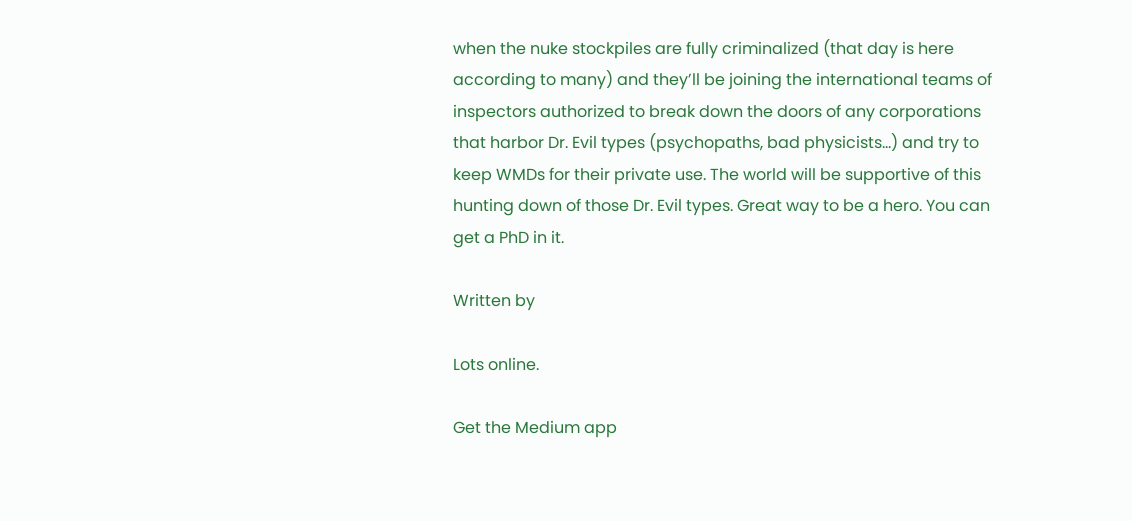when the nuke stockpiles are fully criminalized (that day is here according to many) and they’ll be joining the international teams of inspectors authorized to break down the doors of any corporations that harbor Dr. Evil types (psychopaths, bad physicists…) and try to keep WMDs for their private use. The world will be supportive of this hunting down of those Dr. Evil types. Great way to be a hero. You can get a PhD in it.

Written by

Lots online.

Get the Medium app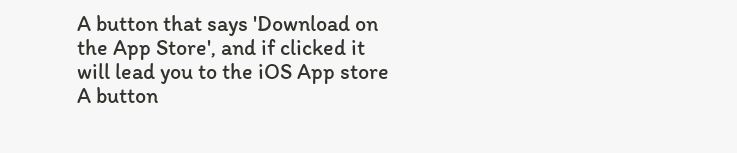A button that says 'Download on the App Store', and if clicked it will lead you to the iOS App store
A button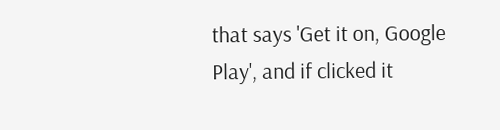that says 'Get it on, Google Play', and if clicked it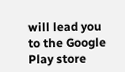will lead you to the Google Play store